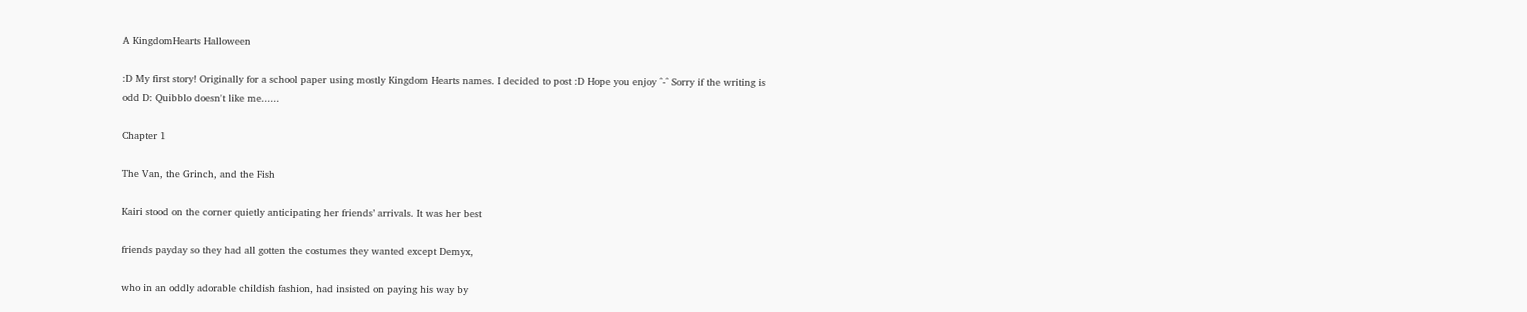A KingdomHearts Halloween

:D My first story! Originally for a school paper using mostly Kingdom Hearts names. I decided to post :D Hope you enjoy ^-^ Sorry if the writing is odd D: Quibblo doesn't like me......

Chapter 1

The Van, the Grinch, and the Fish

Kairi stood on the corner quietly anticipating her friends’ arrivals. It was her best

friends payday so they had all gotten the costumes they wanted except Demyx,

who in an oddly adorable childish fashion, had insisted on paying his way by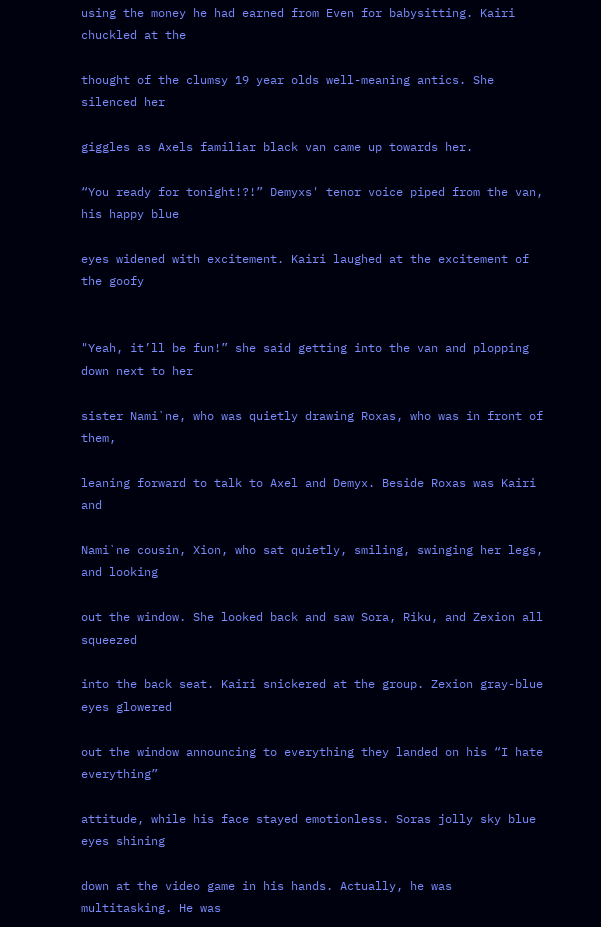using the money he had earned from Even for babysitting. Kairi chuckled at the

thought of the clumsy 19 year olds well-meaning antics. She silenced her

giggles as Axels familiar black van came up towards her.

“You ready for tonight!?!” Demyxs' tenor voice piped from the van, his happy blue

eyes widened with excitement. Kairi laughed at the excitement of the goofy


"Yeah, it’ll be fun!” she said getting into the van and plopping down next to her

sister Nami`ne, who was quietly drawing Roxas, who was in front of them,

leaning forward to talk to Axel and Demyx. Beside Roxas was Kairi and

Nami`ne cousin, Xion, who sat quietly, smiling, swinging her legs, and looking

out the window. She looked back and saw Sora, Riku, and Zexion all squeezed

into the back seat. Kairi snickered at the group. Zexion gray-blue eyes glowered

out the window announcing to everything they landed on his “I hate everything”

attitude, while his face stayed emotionless. Soras jolly sky blue eyes shining

down at the video game in his hands. Actually, he was multitasking. He was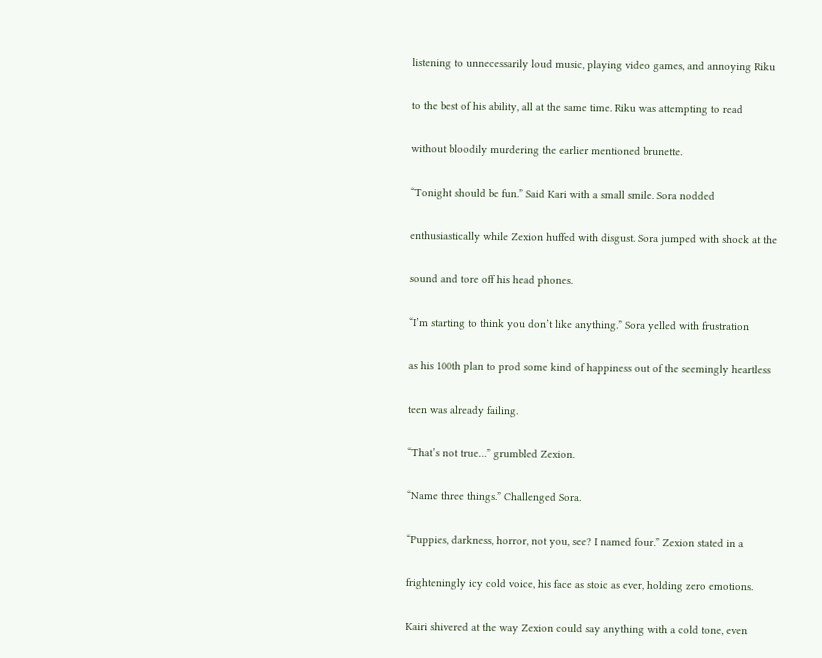listening to unnecessarily loud music, playing video games, and annoying Riku

to the best of his ability, all at the same time. Riku was attempting to read

without bloodily murdering the earlier mentioned brunette.

“Tonight should be fun.” Said Kari with a small smile. Sora nodded

enthusiastically while Zexion huffed with disgust. Sora jumped with shock at the

sound and tore off his head phones.

“I’m starting to think you don’t like anything.” Sora yelled with frustration

as his 100th plan to prod some kind of happiness out of the seemingly heartless

teen was already failing.

“That’s not true…” grumbled Zexion.

“Name three things.” Challenged Sora.

“Puppies, darkness, horror, not you, see? I named four.” Zexion stated in a

frighteningly icy cold voice, his face as stoic as ever, holding zero emotions.

Kairi shivered at the way Zexion could say anything with a cold tone, even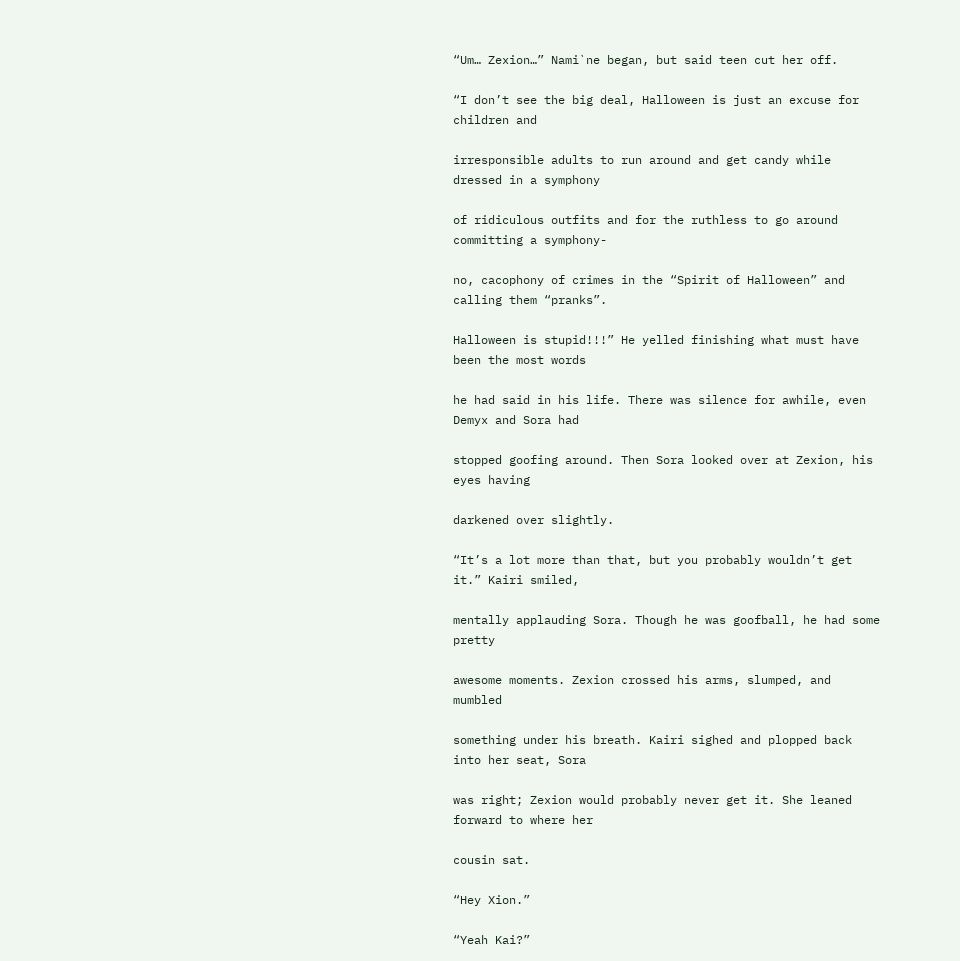“Um… Zexion…” Nami`ne began, but said teen cut her off.

“I don’t see the big deal, Halloween is just an excuse for children and

irresponsible adults to run around and get candy while dressed in a symphony

of ridiculous outfits and for the ruthless to go around committing a symphony-

no, cacophony of crimes in the “Spirit of Halloween” and calling them “pranks”.

Halloween is stupid!!!” He yelled finishing what must have been the most words

he had said in his life. There was silence for awhile, even Demyx and Sora had

stopped goofing around. Then Sora looked over at Zexion, his eyes having

darkened over slightly.

“It’s a lot more than that, but you probably wouldn’t get it.” Kairi smiled,

mentally applauding Sora. Though he was goofball, he had some pretty

awesome moments. Zexion crossed his arms, slumped, and mumbled

something under his breath. Kairi sighed and plopped back into her seat, Sora

was right; Zexion would probably never get it. She leaned forward to where her

cousin sat.

“Hey Xion.”

“Yeah Kai?”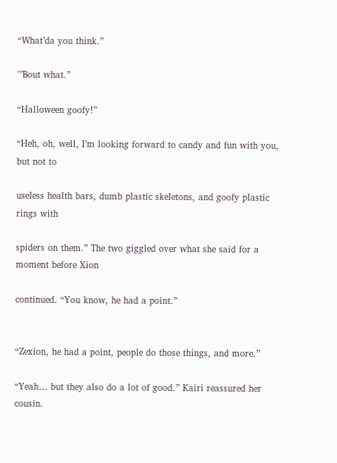“What’da you think.”

"’Bout what.”

“Halloween goofy!”

“Heh, oh, well, I’m looking forward to candy and fun with you, but not to

useless health bars, dumb plastic skeletons, and goofy plastic rings with

spiders on them.” The two giggled over what she said for a moment before Xion

continued. “You know, he had a point.”


“Zexion, he had a point, people do those things, and more.”

“Yeah… but they also do a lot of good.” Kairi reassured her cousin.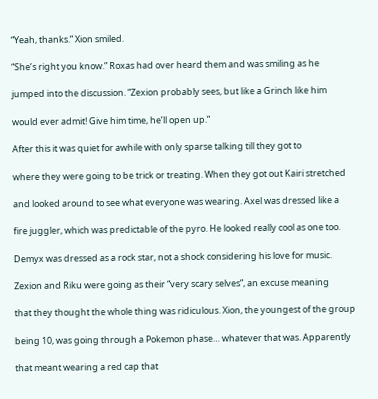“Yeah, thanks.” Xion smiled.

“She’s right you know.” Roxas had over heard them and was smiling as he

jumped into the discussion. “Zexion probably sees, but like a Grinch like him

would ever admit! Give him time, he’ll open up.”

After this it was quiet for awhile with only sparse talking till they got to

where they were going to be trick or treating. When they got out Kairi stretched

and looked around to see what everyone was wearing. Axel was dressed like a

fire juggler, which was predictable of the pyro. He looked really cool as one too.

Demyx was dressed as a rock star, not a shock considering his love for music.

Zexion and Riku were going as their “very scary selves”, an excuse meaning

that they thought the whole thing was ridiculous. Xion, the youngest of the group

being 10, was going through a Pokemon phase… whatever that was. Apparently

that meant wearing a red cap that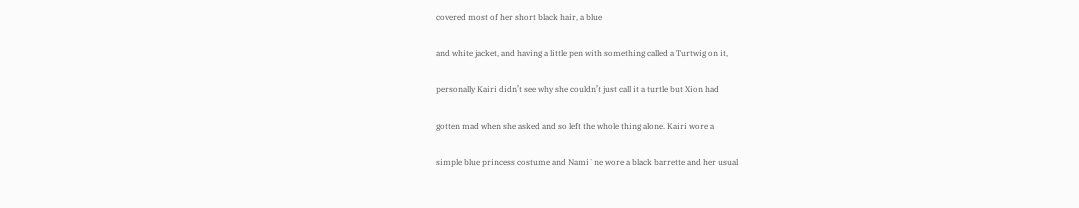covered most of her short black hair, a blue

and white jacket, and having a little pen with something called a Turtwig on it,

personally Kairi didn’t see why she couldn’t just call it a turtle but Xion had

gotten mad when she asked and so left the whole thing alone. Kairi wore a

simple blue princess costume and Nami`ne wore a black barrette and her usual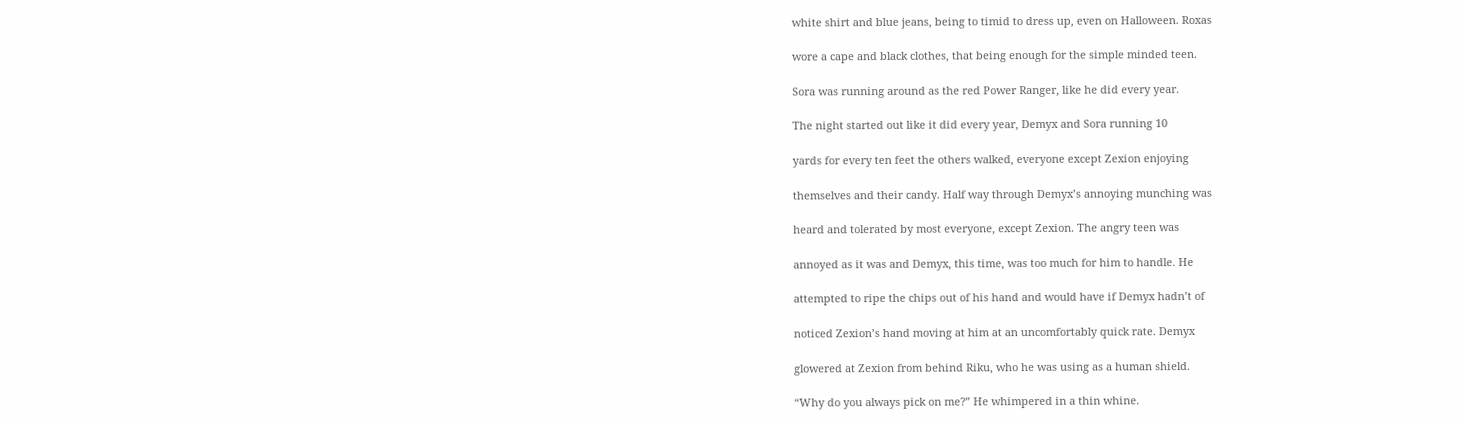white shirt and blue jeans, being to timid to dress up, even on Halloween. Roxas

wore a cape and black clothes, that being enough for the simple minded teen.

Sora was running around as the red Power Ranger, like he did every year.

The night started out like it did every year, Demyx and Sora running 10

yards for every ten feet the others walked, everyone except Zexion enjoying

themselves and their candy. Half way through Demyx’s annoying munching was

heard and tolerated by most everyone, except Zexion. The angry teen was

annoyed as it was and Demyx, this time, was too much for him to handle. He

attempted to ripe the chips out of his hand and would have if Demyx hadn’t of

noticed Zexion’s hand moving at him at an uncomfortably quick rate. Demyx

glowered at Zexion from behind Riku, who he was using as a human shield.

“Why do you always pick on me?” He whimpered in a thin whine.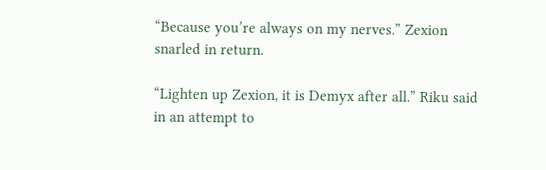“Because you’re always on my nerves.” Zexion snarled in return.

“Lighten up Zexion, it is Demyx after all.” Riku said in an attempt to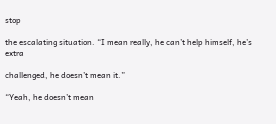stop

the escalating situation. “I mean really, he can’t help himself, he’s extra

challenged, he doesn’t mean it.”

“Yeah, he doesn’t mean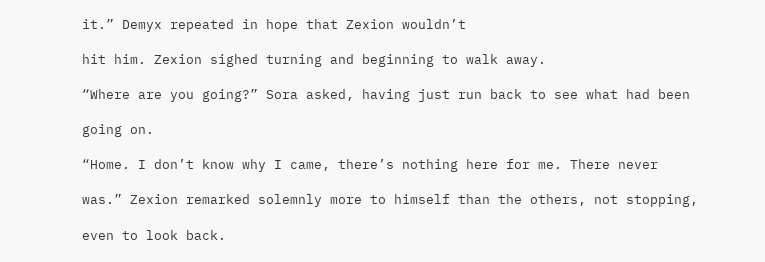it.” Demyx repeated in hope that Zexion wouldn’t

hit him. Zexion sighed turning and beginning to walk away.

“Where are you going?” Sora asked, having just run back to see what had been

going on.

“Home. I don’t know why I came, there’s nothing here for me. There never

was.” Zexion remarked solemnly more to himself than the others, not stopping,

even to look back.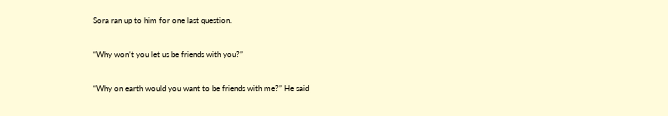Sora ran up to him for one last question.

“Why won’t you let us be friends with you?”

“Why on earth would you want to be friends with me?” He said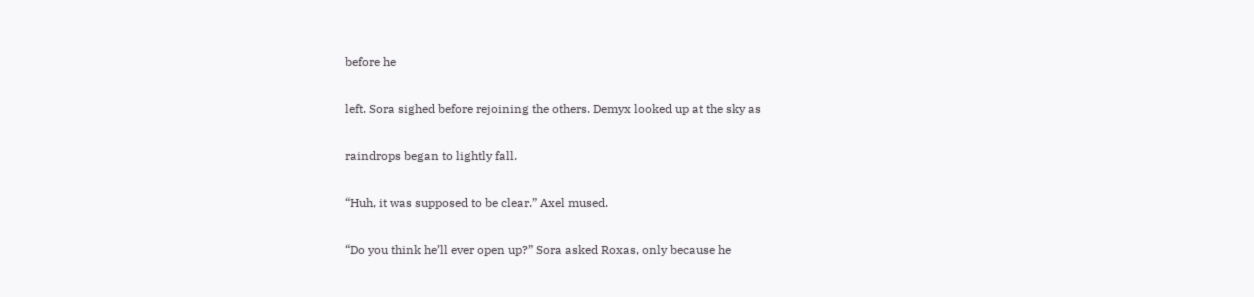before he

left. Sora sighed before rejoining the others. Demyx looked up at the sky as

raindrops began to lightly fall.

“Huh, it was supposed to be clear.” Axel mused.

“Do you think he’ll ever open up?” Sora asked Roxas, only because he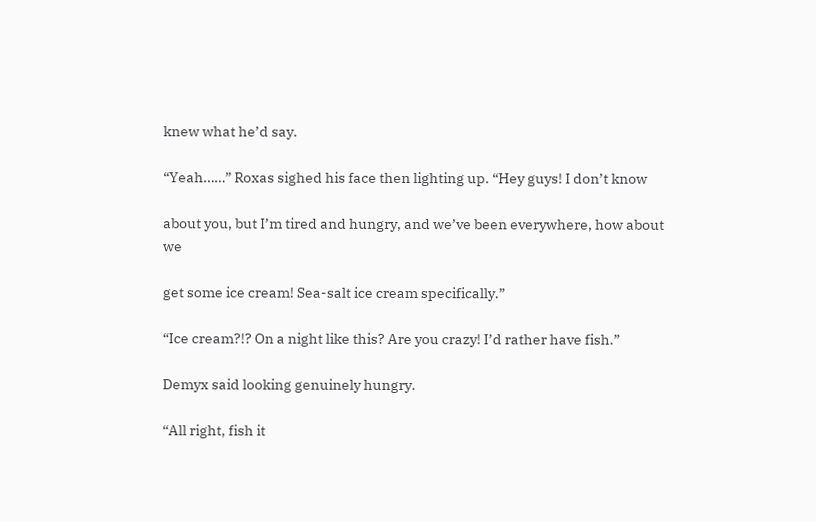knew what he’d say.

“Yeah……” Roxas sighed his face then lighting up. “Hey guys! I don’t know

about you, but I’m tired and hungry, and we’ve been everywhere, how about we

get some ice cream! Sea-salt ice cream specifically.”

“Ice cream?!? On a night like this? Are you crazy! I’d rather have fish.”

Demyx said looking genuinely hungry.

“All right, fish it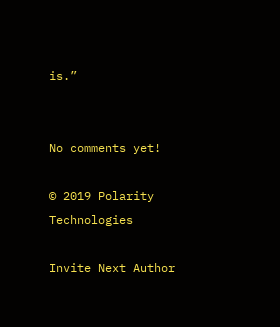is.”


No comments yet!

© 2019 Polarity Technologies

Invite Next Author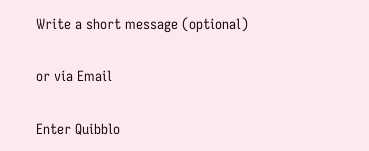Write a short message (optional)

or via Email

Enter Quibblo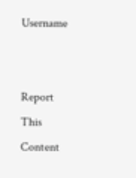Username


Report This Content